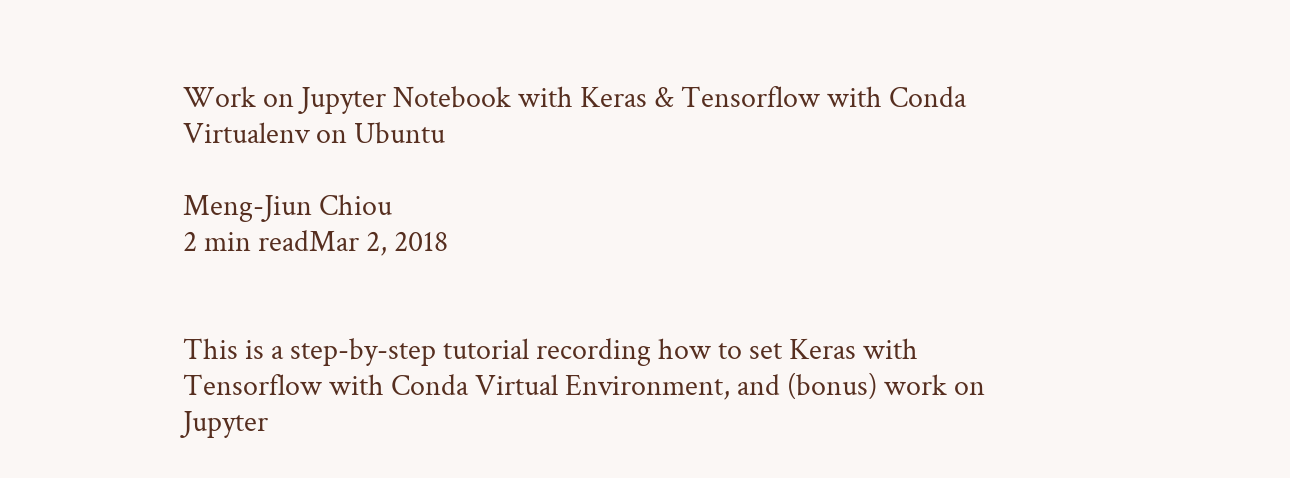Work on Jupyter Notebook with Keras & Tensorflow with Conda Virtualenv on Ubuntu

Meng-Jiun Chiou
2 min readMar 2, 2018


This is a step-by-step tutorial recording how to set Keras with Tensorflow with Conda Virtual Environment, and (bonus) work on Jupyter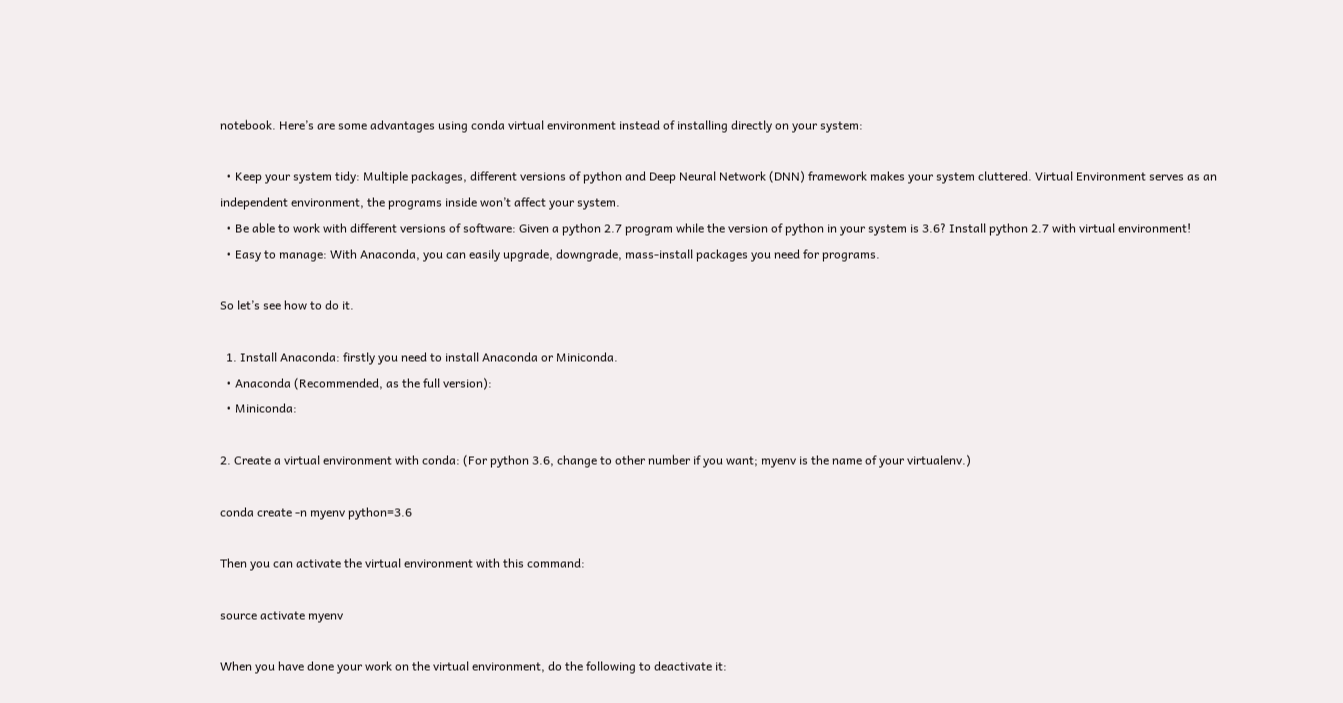notebook. Here’s are some advantages using conda virtual environment instead of installing directly on your system:

  • Keep your system tidy: Multiple packages, different versions of python and Deep Neural Network (DNN) framework makes your system cluttered. Virtual Environment serves as an independent environment, the programs inside won’t affect your system.
  • Be able to work with different versions of software: Given a python 2.7 program while the version of python in your system is 3.6? Install python 2.7 with virtual environment!
  • Easy to manage: With Anaconda, you can easily upgrade, downgrade, mass-install packages you need for programs.

So let’s see how to do it.

  1. Install Anaconda: firstly you need to install Anaconda or Miniconda.
  • Anaconda (Recommended, as the full version):
  • Miniconda:

2. Create a virtual environment with conda: (For python 3.6, change to other number if you want; myenv is the name of your virtualenv.)

conda create -n myenv python=3.6

Then you can activate the virtual environment with this command:

source activate myenv

When you have done your work on the virtual environment, do the following to deactivate it: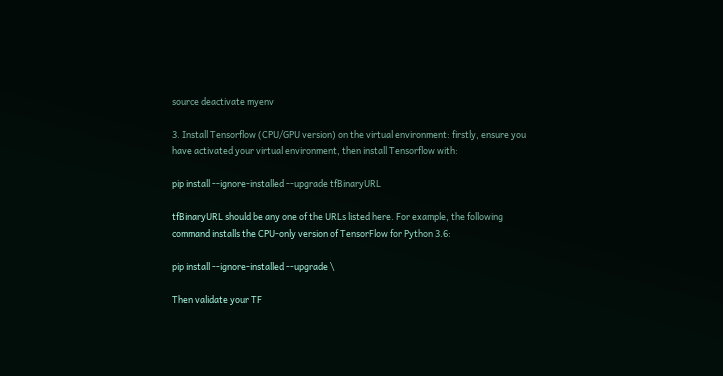source deactivate myenv

3. Install Tensorflow (CPU/GPU version) on the virtual environment: firstly, ensure you have activated your virtual environment, then install Tensorflow with:

pip install --ignore-installed --upgrade tfBinaryURL

tfBinaryURL should be any one of the URLs listed here. For example, the following command installs the CPU-only version of TensorFlow for Python 3.6:

pip install --ignore-installed --upgrade \

Then validate your TF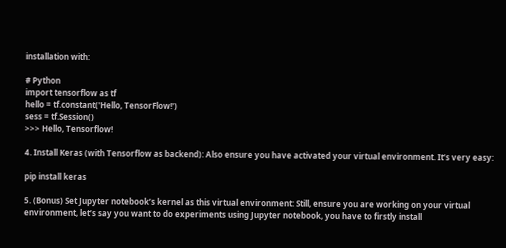installation with:

# Python
import tensorflow as tf
hello = tf.constant('Hello, TensorFlow!')
sess = tf.Session()
>>> Hello, Tensorflow!

4. Install Keras (with Tensorflow as backend): Also ensure you have activated your virtual environment. It’s very easy:

pip install keras

5. (Bonus) Set Jupyter notebook’s kernel as this virtual environment: Still, ensure you are working on your virtual environment, let’s say you want to do experiments using Jupyter notebook, you have to firstly install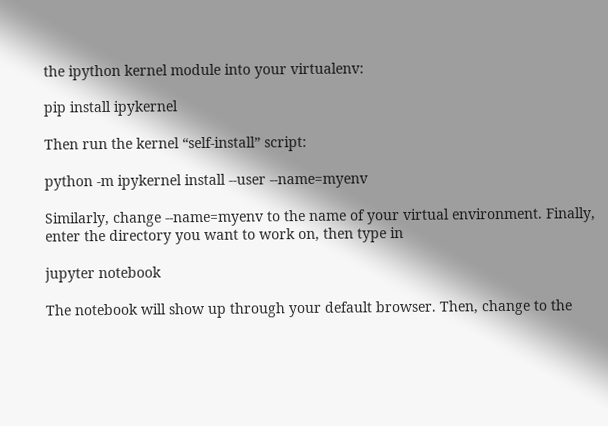the ipython kernel module into your virtualenv:

pip install ipykernel

Then run the kernel “self-install” script:

python -m ipykernel install --user --name=myenv

Similarly, change --name=myenv to the name of your virtual environment. Finally, enter the directory you want to work on, then type in

jupyter notebook

The notebook will show up through your default browser. Then, change to the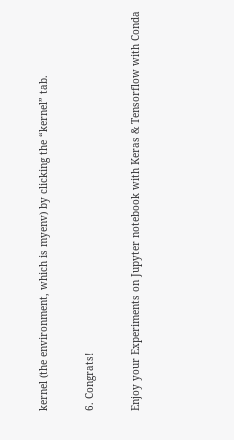kernel (the environment, which is myenv) by clicking the “kernel” tab.

6. Congrats!

Enjoy your Experiments on Jupyter notebook with Keras & Tensorflow with Conda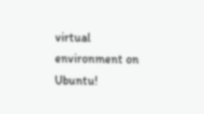virtual environment on Ubuntu!